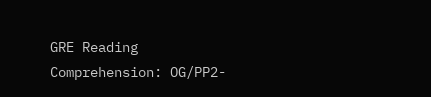GRE Reading Comprehension: OG/PP2-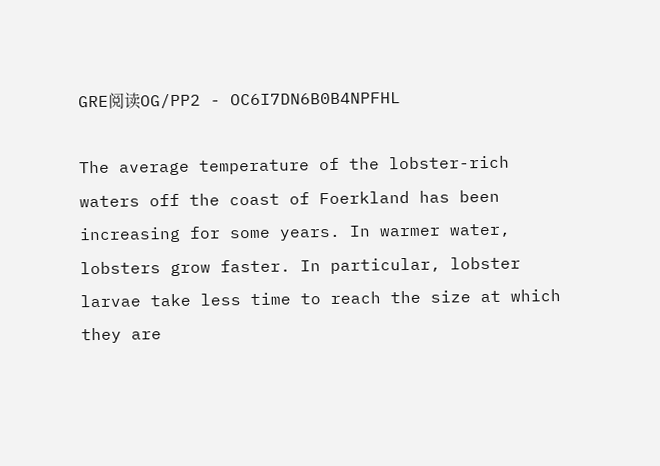GRE阅读OG/PP2 - OC6I7DN6B0B4NPFHL

The average temperature of the lobster-rich waters off the coast of Foerkland has been increasing for some years. In warmer water, lobsters grow faster. In particular, lobster larvae take less time to reach the size at which they are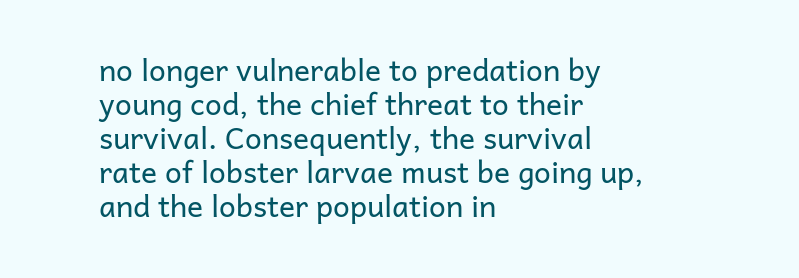no longer vulnerable to predation by young cod, the chief threat to their survival. Consequently, the survival rate of lobster larvae must be going up, and the lobster population in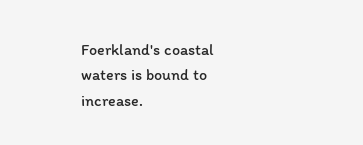Foerkland's coastal waters is bound to increase.